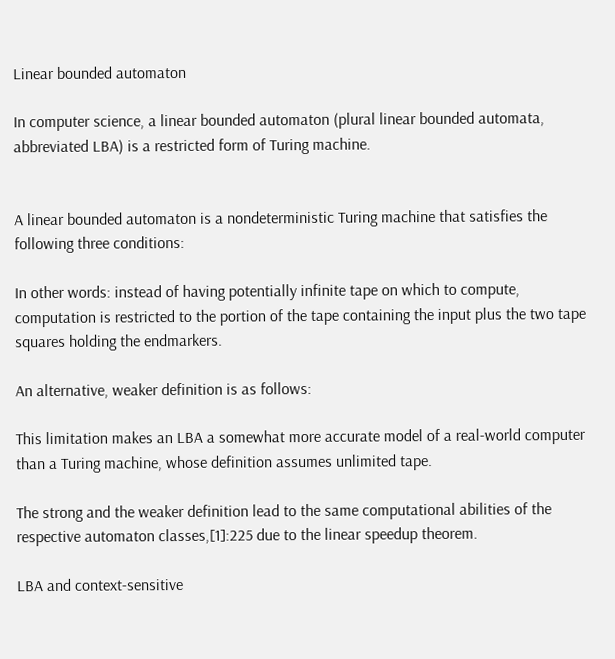Linear bounded automaton

In computer science, a linear bounded automaton (plural linear bounded automata, abbreviated LBA) is a restricted form of Turing machine.


A linear bounded automaton is a nondeterministic Turing machine that satisfies the following three conditions:

In other words: instead of having potentially infinite tape on which to compute, computation is restricted to the portion of the tape containing the input plus the two tape squares holding the endmarkers.

An alternative, weaker definition is as follows:

This limitation makes an LBA a somewhat more accurate model of a real-world computer than a Turing machine, whose definition assumes unlimited tape.

The strong and the weaker definition lead to the same computational abilities of the respective automaton classes,[1]:225 due to the linear speedup theorem.

LBA and context-sensitive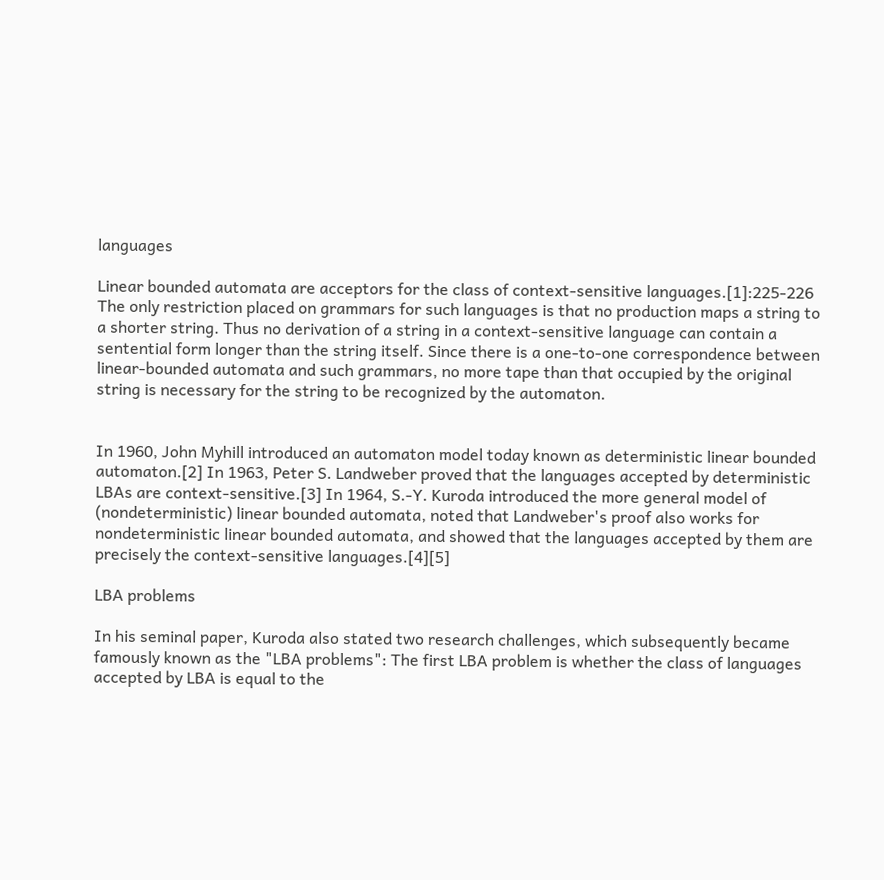languages

Linear bounded automata are acceptors for the class of context-sensitive languages.[1]:225-226 The only restriction placed on grammars for such languages is that no production maps a string to a shorter string. Thus no derivation of a string in a context-sensitive language can contain a sentential form longer than the string itself. Since there is a one-to-one correspondence between linear-bounded automata and such grammars, no more tape than that occupied by the original string is necessary for the string to be recognized by the automaton.


In 1960, John Myhill introduced an automaton model today known as deterministic linear bounded automaton.[2] In 1963, Peter S. Landweber proved that the languages accepted by deterministic LBAs are context-sensitive.[3] In 1964, S.-Y. Kuroda introduced the more general model of (nondeterministic) linear bounded automata, noted that Landweber's proof also works for nondeterministic linear bounded automata, and showed that the languages accepted by them are precisely the context-sensitive languages.[4][5]

LBA problems

In his seminal paper, Kuroda also stated two research challenges, which subsequently became famously known as the "LBA problems": The first LBA problem is whether the class of languages accepted by LBA is equal to the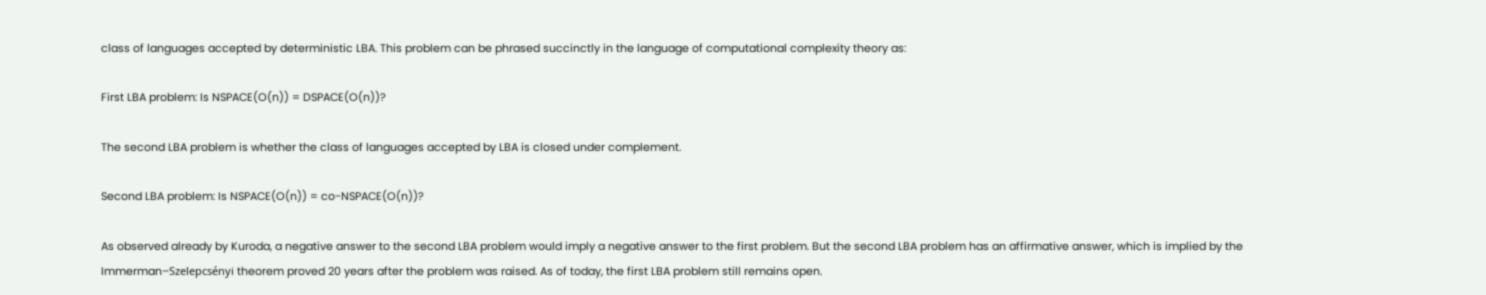class of languages accepted by deterministic LBA. This problem can be phrased succinctly in the language of computational complexity theory as:

First LBA problem: Is NSPACE(O(n)) = DSPACE(O(n))?

The second LBA problem is whether the class of languages accepted by LBA is closed under complement.

Second LBA problem: Is NSPACE(O(n)) = co-NSPACE(O(n))?

As observed already by Kuroda, a negative answer to the second LBA problem would imply a negative answer to the first problem. But the second LBA problem has an affirmative answer, which is implied by the Immerman–Szelepcsényi theorem proved 20 years after the problem was raised. As of today, the first LBA problem still remains open.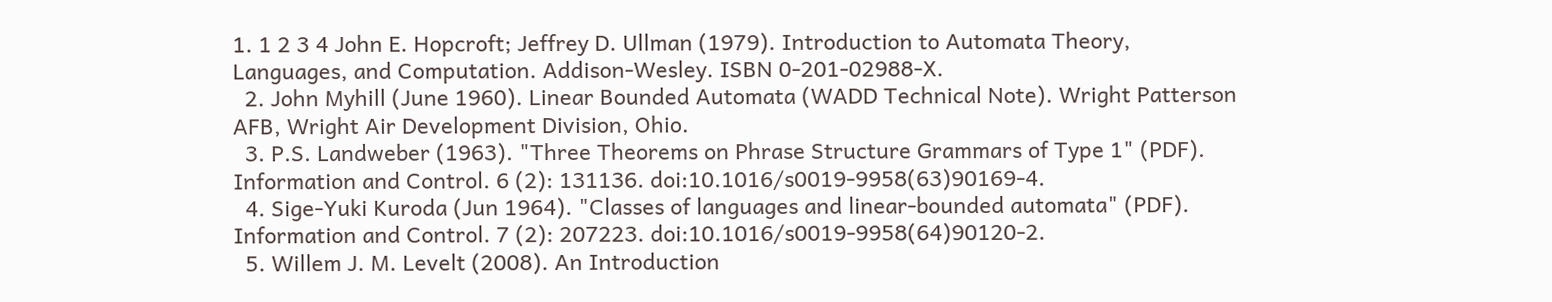1. 1 2 3 4 John E. Hopcroft; Jeffrey D. Ullman (1979). Introduction to Automata Theory, Languages, and Computation. Addison-Wesley. ISBN 0-201-02988-X.
  2. John Myhill (June 1960). Linear Bounded Automata (WADD Technical Note). Wright Patterson AFB, Wright Air Development Division, Ohio.
  3. P.S. Landweber (1963). "Three Theorems on Phrase Structure Grammars of Type 1" (PDF). Information and Control. 6 (2): 131136. doi:10.1016/s0019-9958(63)90169-4.
  4. Sige-Yuki Kuroda (Jun 1964). "Classes of languages and linear-bounded automata" (PDF). Information and Control. 7 (2): 207223. doi:10.1016/s0019-9958(64)90120-2.
  5. Willem J. M. Levelt (2008). An Introduction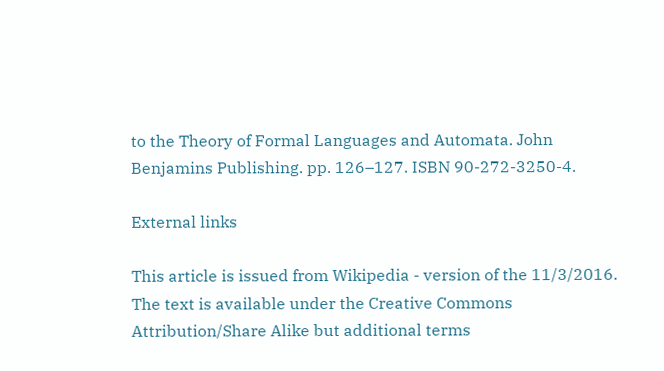to the Theory of Formal Languages and Automata. John Benjamins Publishing. pp. 126–127. ISBN 90-272-3250-4.

External links

This article is issued from Wikipedia - version of the 11/3/2016. The text is available under the Creative Commons Attribution/Share Alike but additional terms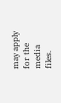may apply for the media files.